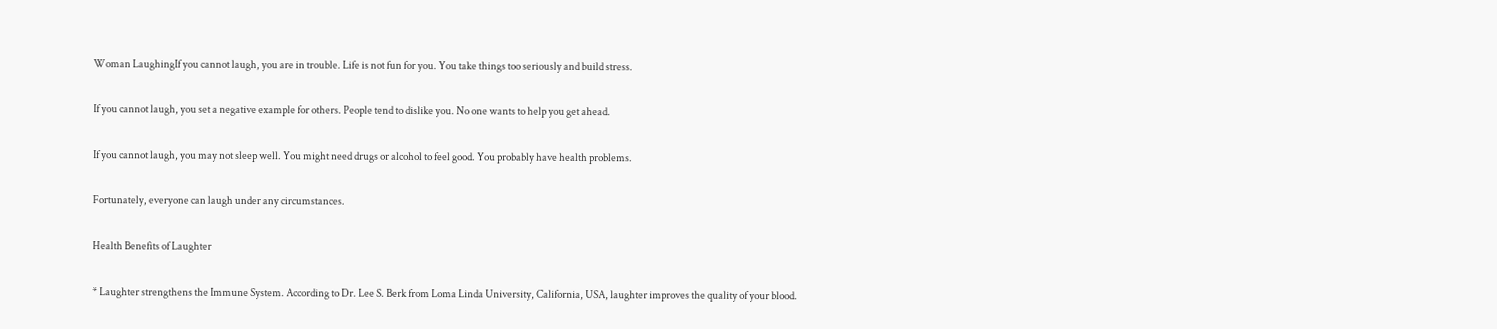Woman LaughingIf you cannot laugh, you are in trouble. Life is not fun for you. You take things too seriously and build stress.

If you cannot laugh, you set a negative example for others. People tend to dislike you. No one wants to help you get ahead.

If you cannot laugh, you may not sleep well. You might need drugs or alcohol to feel good. You probably have health problems.

Fortunately, everyone can laugh under any circumstances.

Health Benefits of Laughter

* Laughter strengthens the Immune System. According to Dr. Lee S. Berk from Loma Linda University, California, USA, laughter improves the quality of your blood.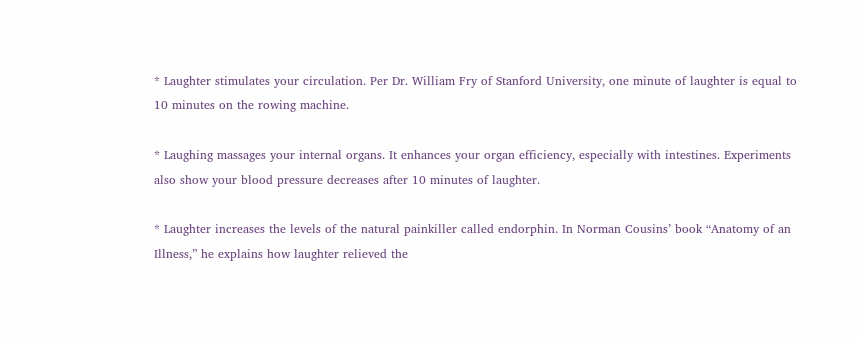* Laughter stimulates your circulation. Per Dr. William Fry of Stanford University, one minute of laughter is equal to 10 minutes on the rowing machine.

* Laughing massages your internal organs. It enhances your organ efficiency, especially with intestines. Experiments also show your blood pressure decreases after 10 minutes of laughter.

* Laughter increases the levels of the natural painkiller called endorphin. In Norman Cousins’ book “Anatomy of an Illness,” he explains how laughter relieved the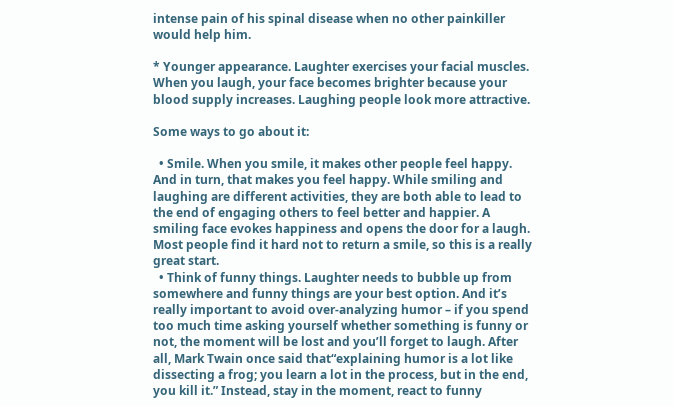intense pain of his spinal disease when no other painkiller would help him.

* Younger appearance. Laughter exercises your facial muscles. When you laugh, your face becomes brighter because your blood supply increases. Laughing people look more attractive.

Some ways to go about it:

  • Smile. When you smile, it makes other people feel happy. And in turn, that makes you feel happy. While smiling and laughing are different activities, they are both able to lead to the end of engaging others to feel better and happier. A smiling face evokes happiness and opens the door for a laugh. Most people find it hard not to return a smile, so this is a really great start.
  • Think of funny things. Laughter needs to bubble up from somewhere and funny things are your best option. And it’s really important to avoid over-analyzing humor – if you spend too much time asking yourself whether something is funny or not, the moment will be lost and you’ll forget to laugh. After all, Mark Twain once said that“explaining humor is a lot like dissecting a frog; you learn a lot in the process, but in the end, you kill it.” Instead, stay in the moment, react to funny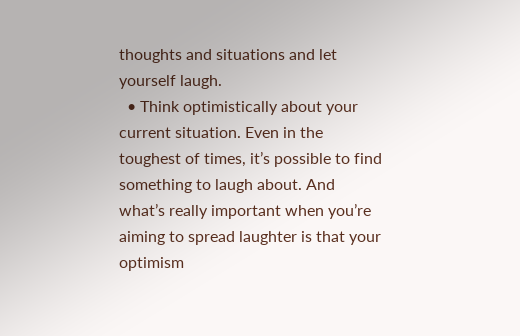thoughts and situations and let yourself laugh.
  • Think optimistically about your current situation. Even in the toughest of times, it’s possible to find something to laugh about. And what’s really important when you’re aiming to spread laughter is that your optimism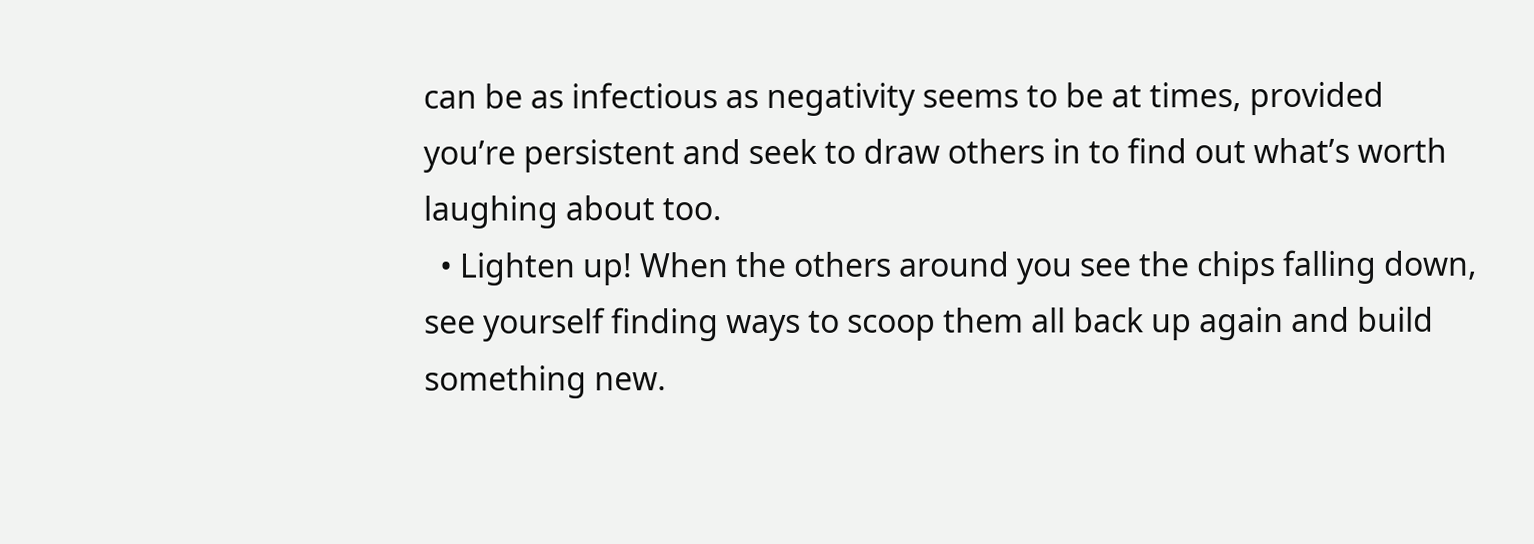can be as infectious as negativity seems to be at times, provided you’re persistent and seek to draw others in to find out what’s worth laughing about too.
  • Lighten up! When the others around you see the chips falling down, see yourself finding ways to scoop them all back up again and build something new.